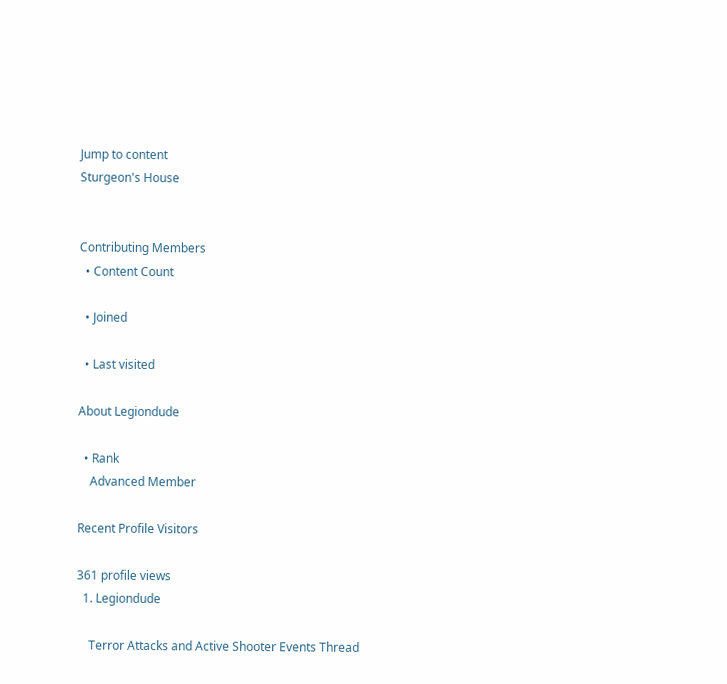Jump to content
Sturgeon's House


Contributing Members
  • Content Count

  • Joined

  • Last visited

About Legiondude

  • Rank
    Advanced Member

Recent Profile Visitors

361 profile views
  1. Legiondude

    Terror Attacks and Active Shooter Events Thread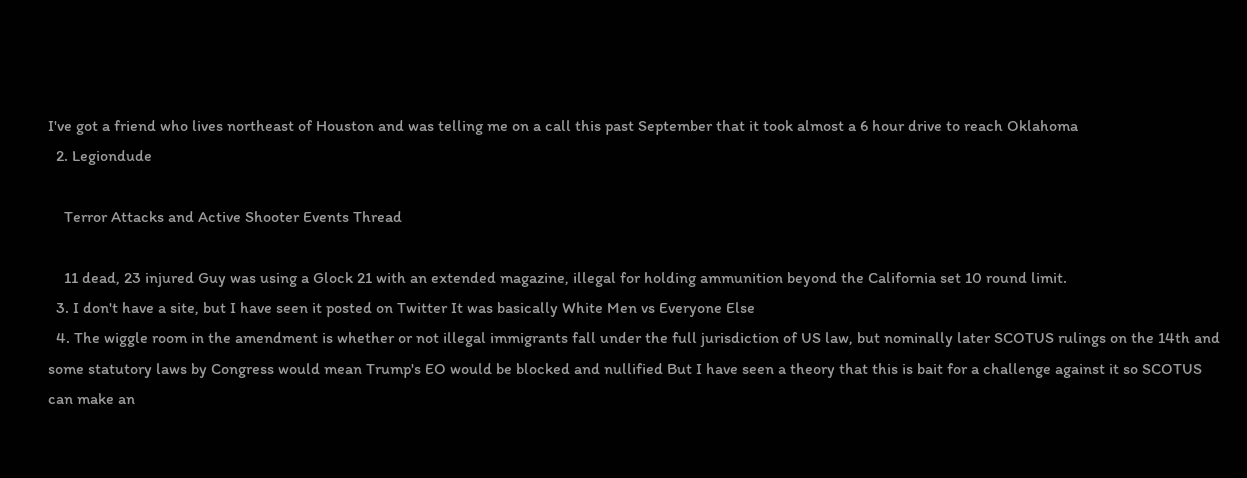I've got a friend who lives northeast of Houston and was telling me on a call this past September that it took almost a 6 hour drive to reach Oklahoma
  2. Legiondude

    Terror Attacks and Active Shooter Events Thread

    11 dead, 23 injured Guy was using a Glock 21 with an extended magazine, illegal for holding ammunition beyond the California set 10 round limit.
  3. I don't have a site, but I have seen it posted on Twitter It was basically White Men vs Everyone Else
  4. The wiggle room in the amendment is whether or not illegal immigrants fall under the full jurisdiction of US law, but nominally later SCOTUS rulings on the 14th and some statutory laws by Congress would mean Trump's EO would be blocked and nullified But I have seen a theory that this is bait for a challenge against it so SCOTUS can make an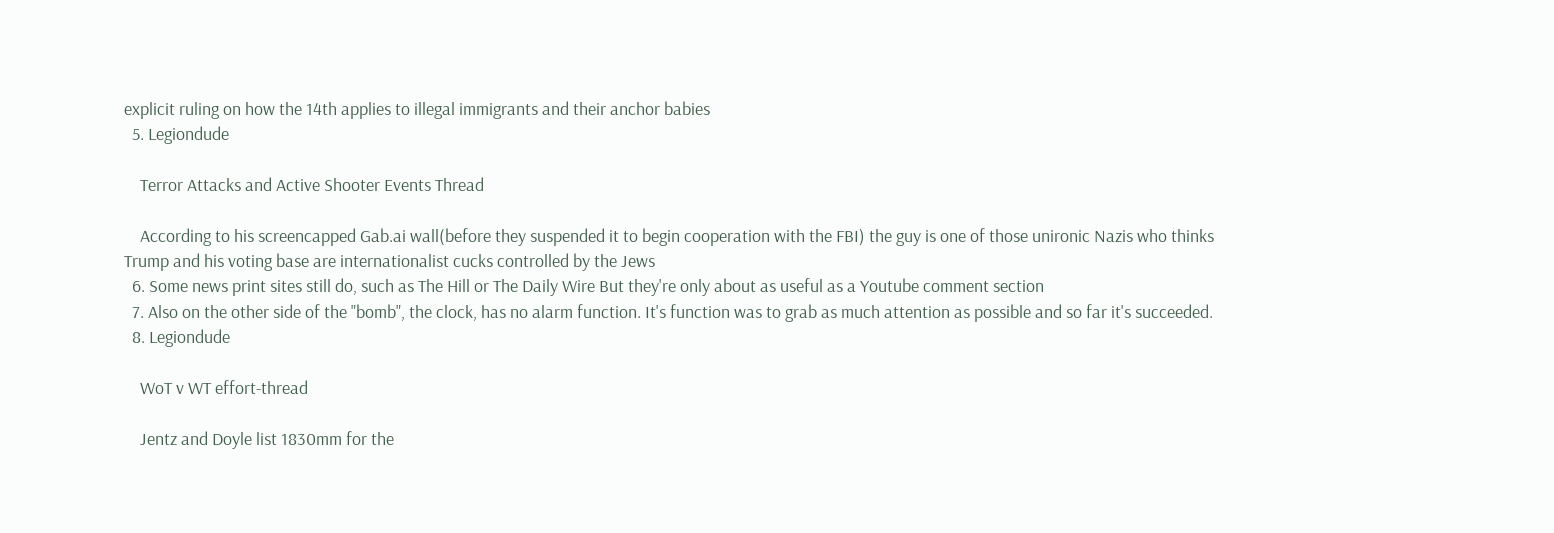explicit ruling on how the 14th applies to illegal immigrants and their anchor babies
  5. Legiondude

    Terror Attacks and Active Shooter Events Thread

    According to his screencapped Gab.ai wall(before they suspended it to begin cooperation with the FBI) the guy is one of those unironic Nazis who thinks Trump and his voting base are internationalist cucks controlled by the Jews
  6. Some news print sites still do, such as The Hill or The Daily Wire But they're only about as useful as a Youtube comment section
  7. Also on the other side of the "bomb", the clock, has no alarm function. It's function was to grab as much attention as possible and so far it's succeeded.
  8. Legiondude

    WoT v WT effort-thread

    Jentz and Doyle list 1830mm for the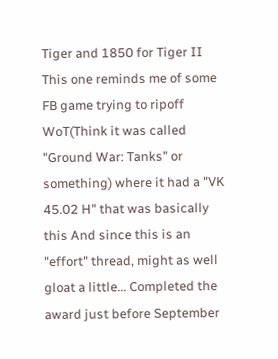Tiger and 1850 for Tiger II This one reminds me of some FB game trying to ripoff WoT(Think it was called "Ground War: Tanks" or something) where it had a "VK 45.02 H" that was basically this And since this is an "effort" thread, might as well gloat a little... Completed the award just before September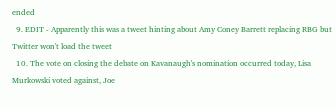ended
  9. EDIT - Apparently this was a tweet hinting about Amy Coney Barrett replacing RBG but Twitter won't load the tweet
  10. The vote on closing the debate on Kavanaugh's nomination occurred today, Lisa Murkowski voted against, Joe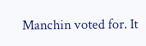Manchin voted for. It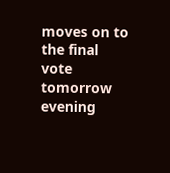moves on to the final vote tomorrow evening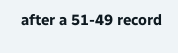after a 51-49 record